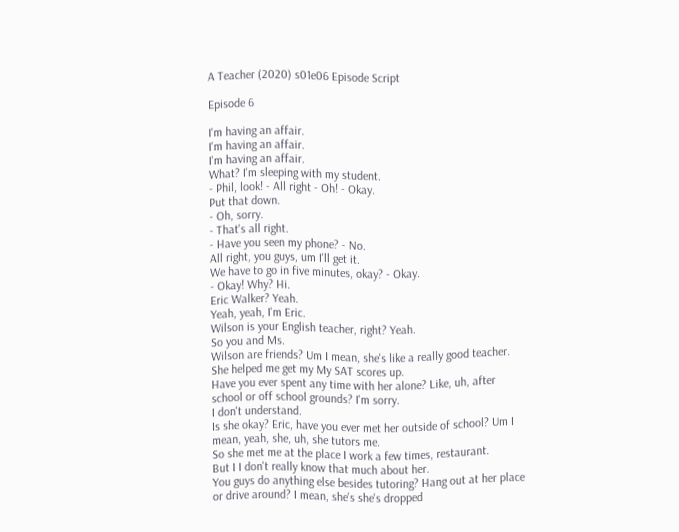A Teacher (2020) s01e06 Episode Script

Episode 6

I'm having an affair.
I'm having an affair.
I'm having an affair.
What? I'm sleeping with my student.
- Phil, look! - All right - Oh! - Okay.
Put that down.
- Oh, sorry.
- That's all right.
- Have you seen my phone? - No.
All right, you guys, um I'll get it.
We have to go in five minutes, okay? - Okay.
- Okay! Why? Hi.
Eric Walker? Yeah.
Yeah, yeah, I'm Eric.
Wilson is your English teacher, right? Yeah.
So you and Ms.
Wilson are friends? Um I mean, she's like a really good teacher.
She helped me get my My SAT scores up.
Have you ever spent any time with her alone? Like, uh, after school or off school grounds? I'm sorry.
I don't understand.
Is she okay? Eric, have you ever met her outside of school? Um I mean, yeah, she, uh, she tutors me.
So she met me at the place I work a few times, restaurant.
But I I don't really know that much about her.
You guys do anything else besides tutoring? Hang out at her place or drive around? I mean, she's she's dropped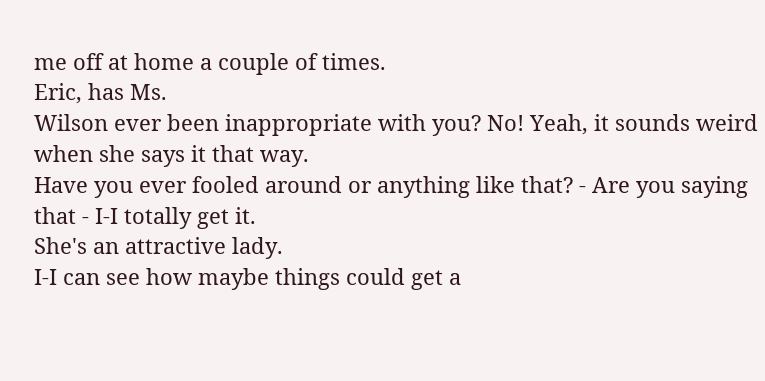me off at home a couple of times.
Eric, has Ms.
Wilson ever been inappropriate with you? No! Yeah, it sounds weird when she says it that way.
Have you ever fooled around or anything like that? - Are you saying that - I-I totally get it.
She's an attractive lady.
I-I can see how maybe things could get a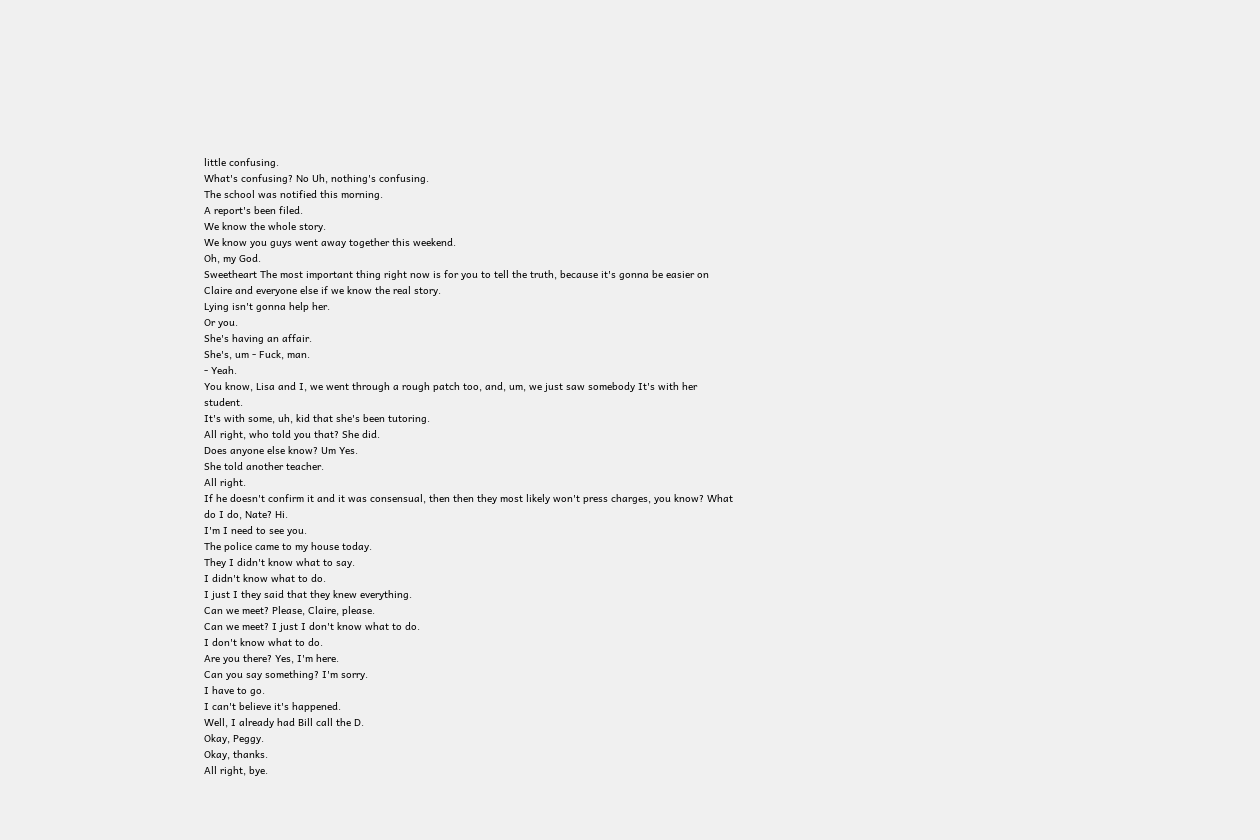little confusing.
What's confusing? No Uh, nothing's confusing.
The school was notified this morning.
A report's been filed.
We know the whole story.
We know you guys went away together this weekend.
Oh, my God.
Sweetheart The most important thing right now is for you to tell the truth, because it's gonna be easier on Claire and everyone else if we know the real story.
Lying isn't gonna help her.
Or you.
She's having an affair.
She's, um - Fuck, man.
- Yeah.
You know, Lisa and I, we went through a rough patch too, and, um, we just saw somebody It's with her student.
It's with some, uh, kid that she's been tutoring.
All right, who told you that? She did.
Does anyone else know? Um Yes.
She told another teacher.
All right.
If he doesn't confirm it and it was consensual, then then they most likely won't press charges, you know? What do I do, Nate? Hi.
I'm I need to see you.
The police came to my house today.
They I didn't know what to say.
I didn't know what to do.
I just I they said that they knew everything.
Can we meet? Please, Claire, please.
Can we meet? I just I don't know what to do.
I don't know what to do.
Are you there? Yes, I'm here.
Can you say something? I'm sorry.
I have to go.
I can't believe it's happened.
Well, I already had Bill call the D.
Okay, Peggy.
Okay, thanks.
All right, bye.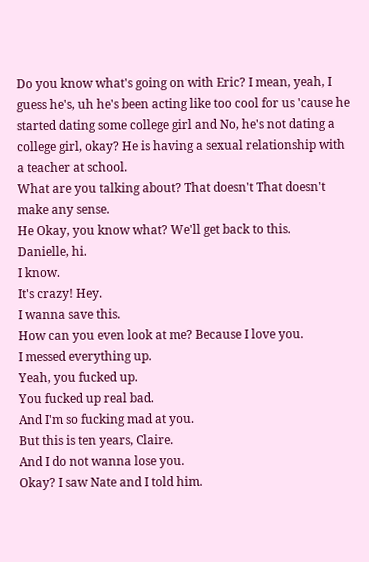Do you know what's going on with Eric? I mean, yeah, I guess he's, uh he's been acting like too cool for us 'cause he started dating some college girl and No, he's not dating a college girl, okay? He is having a sexual relationship with a teacher at school.
What are you talking about? That doesn't That doesn't make any sense.
He Okay, you know what? We'll get back to this.
Danielle, hi.
I know.
It's crazy! Hey.
I wanna save this.
How can you even look at me? Because I love you.
I messed everything up.
Yeah, you fucked up.
You fucked up real bad.
And I'm so fucking mad at you.
But this is ten years, Claire.
And I do not wanna lose you.
Okay? I saw Nate and I told him.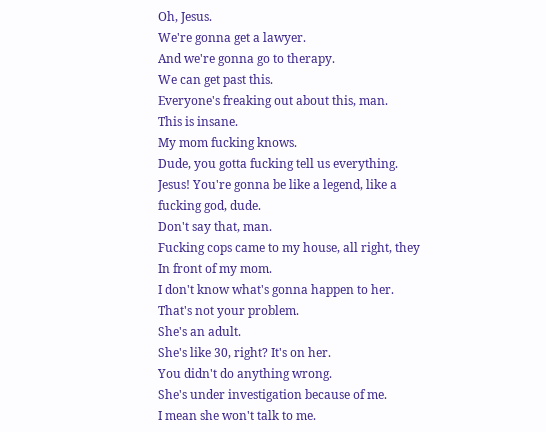Oh, Jesus.
We're gonna get a lawyer.
And we're gonna go to therapy.
We can get past this.
Everyone's freaking out about this, man.
This is insane.
My mom fucking knows.
Dude, you gotta fucking tell us everything.
Jesus! You're gonna be like a legend, like a fucking god, dude.
Don't say that, man.
Fucking cops came to my house, all right, they In front of my mom.
I don't know what's gonna happen to her.
That's not your problem.
She's an adult.
She's like 30, right? It's on her.
You didn't do anything wrong.
She's under investigation because of me.
I mean she won't talk to me.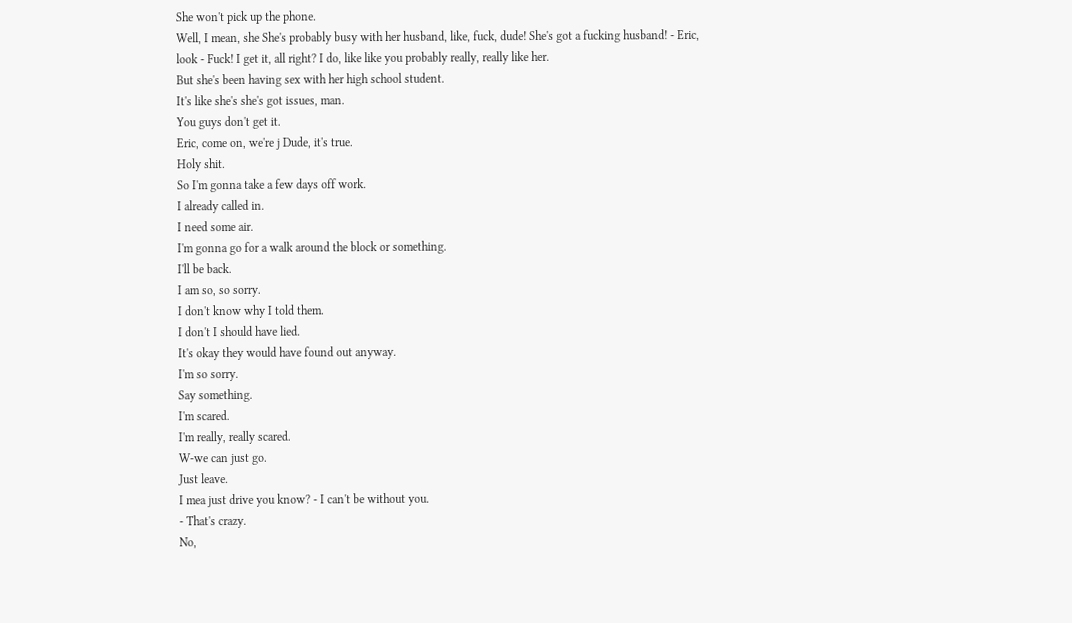She won't pick up the phone.
Well, I mean, she She's probably busy with her husband, like, fuck, dude! She's got a fucking husband! - Eric, look - Fuck! I get it, all right? I do, like like you probably really, really like her.
But she's been having sex with her high school student.
It's like she's she's got issues, man.
You guys don't get it.
Eric, come on, we're j Dude, it's true.
Holy shit.
So I'm gonna take a few days off work.
I already called in.
I need some air.
I'm gonna go for a walk around the block or something.
I'll be back.
I am so, so sorry.
I don't know why I told them.
I don't I should have lied.
It's okay they would have found out anyway.
I'm so sorry.
Say something.
I'm scared.
I'm really, really scared.
W-we can just go.
Just leave.
I mea just drive you know? - I can't be without you.
- That's crazy.
No,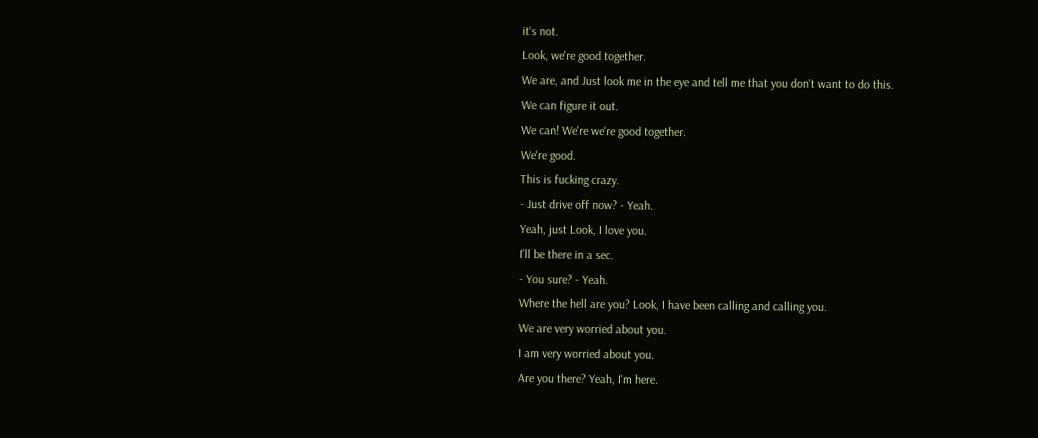it's not.
Look, we're good together.
We are, and Just look me in the eye and tell me that you don't want to do this.
We can figure it out.
We can! We're we're good together.
We're good.
This is fucking crazy.
- Just drive off now? - Yeah.
Yeah, just Look, I love you.
I'll be there in a sec.
- You sure? - Yeah.
Where the hell are you? Look, I have been calling and calling you.
We are very worried about you.
I am very worried about you.
Are you there? Yeah, I'm here.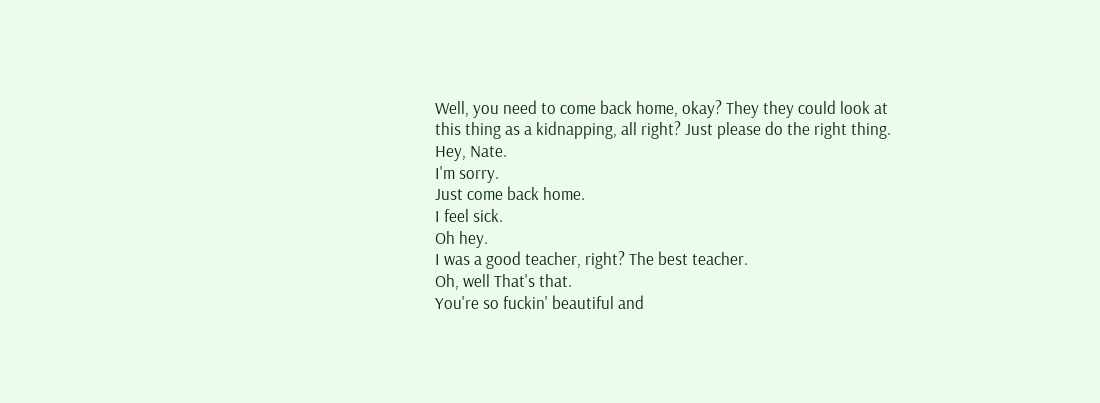Well, you need to come back home, okay? They they could look at this thing as a kidnapping, all right? Just please do the right thing.
Hey, Nate.
I'm sorry.
Just come back home.
I feel sick.
Oh hey.
I was a good teacher, right? The best teacher.
Oh, well That's that.
You're so fuckin' beautiful and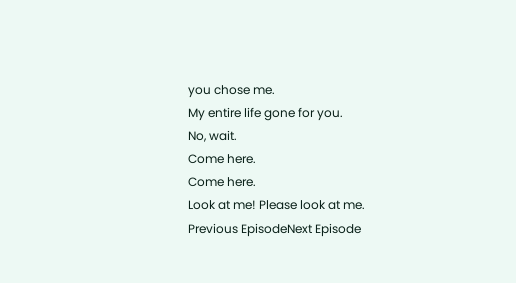you chose me.
My entire life gone for you.
No, wait.
Come here.
Come here.
Look at me! Please look at me.
Previous EpisodeNext Episode